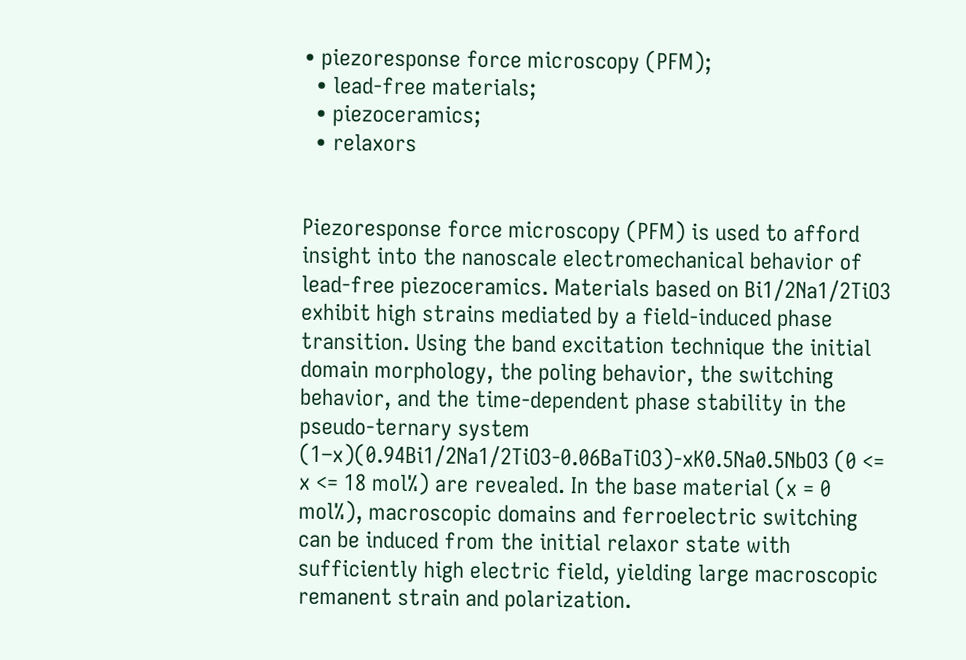• piezoresponse force microscopy (PFM);
  • lead-free materials;
  • piezoceramics;
  • relaxors


Piezoresponse force microscopy (PFM) is used to afford insight into the nanoscale electromechanical behavior of lead-free piezoceramics. Materials based on Bi1/2Na1/2TiO3 exhibit high strains mediated by a field-induced phase transition. Using the band excitation technique the initial domain morphology, the poling behavior, the switching behavior, and the time-dependent phase stability in the pseudo-ternary system (1–x)(0.94Bi1/2Na1/2TiO3-0.06BaTiO3)-xK0.5Na0.5NbO3 (0 <= x <= 18 mol%) are revealed. In the base material (x = 0 mol%), macroscopic domains and ferroelectric switching can be induced from the initial relaxor state with sufficiently high electric field, yielding large macroscopic remanent strain and polarization.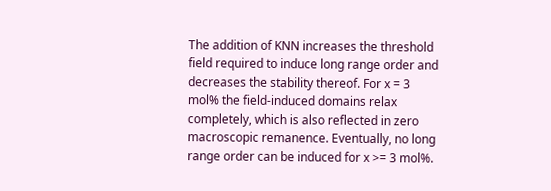The addition of KNN increases the threshold field required to induce long range order and decreases the stability thereof. For x = 3 mol% the field-induced domains relax completely, which is also reflected in zero macroscopic remanence. Eventually, no long range order can be induced for x >= 3 mol%.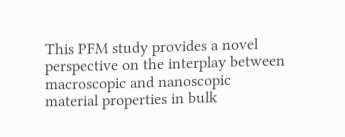This PFM study provides a novel perspective on the interplay between macroscopic and nanoscopic material properties in bulk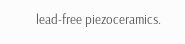lead-free piezoceramics.